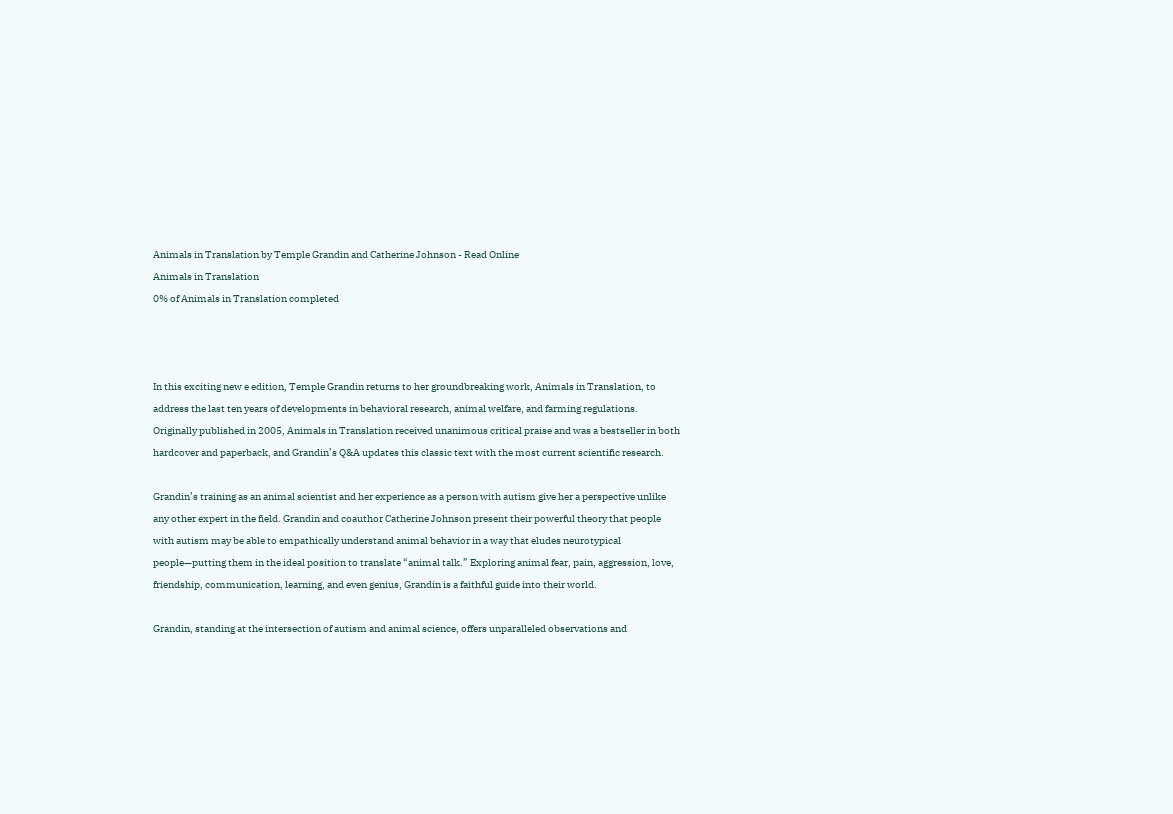Animals in Translation by Temple Grandin and Catherine Johnson - Read Online
Animals in Translation
0% of Animals in Translation completed



In this exciting new e edition, Temple Grandin returns to her groundbreaking work, Animals in Translation, to address the last ten years of developments in behavioral research, animal welfare, and farming regulations. Originally published in 2005, Animals in Translation received unanimous critical praise and was a bestseller in both hardcover and paperback, and Grandin’s Q&A updates this classic text with the most current scientific research.

Grandin’s training as an animal scientist and her experience as a person with autism give her a perspective unlike any other expert in the field. Grandin and coauthor Catherine Johnson present their powerful theory that people with autism may be able to empathically understand animal behavior in a way that eludes neurotypical people—putting them in the ideal position to translate “animal talk.” Exploring animal fear, pain, aggression, love, friendship, communication, learning, and even genius, Grandin is a faithful guide into their world.

Grandin, standing at the intersection of autism and animal science, offers unparalleled observations and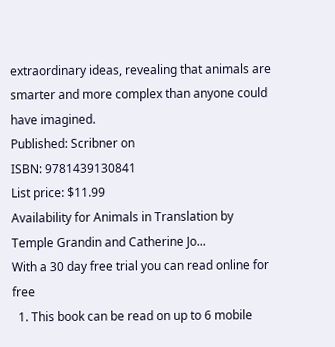extraordinary ideas, revealing that animals are smarter and more complex than anyone could have imagined.
Published: Scribner on
ISBN: 9781439130841
List price: $11.99
Availability for Animals in Translation by Temple Grandin and Catherine Jo...
With a 30 day free trial you can read online for free
  1. This book can be read on up to 6 mobile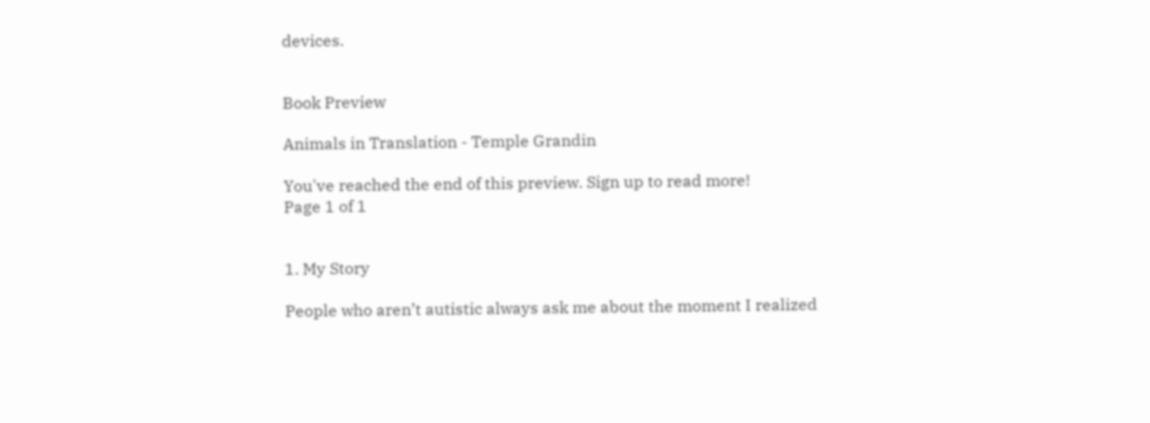devices.


Book Preview

Animals in Translation - Temple Grandin

You've reached the end of this preview. Sign up to read more!
Page 1 of 1


1. My Story

People who aren’t autistic always ask me about the moment I realized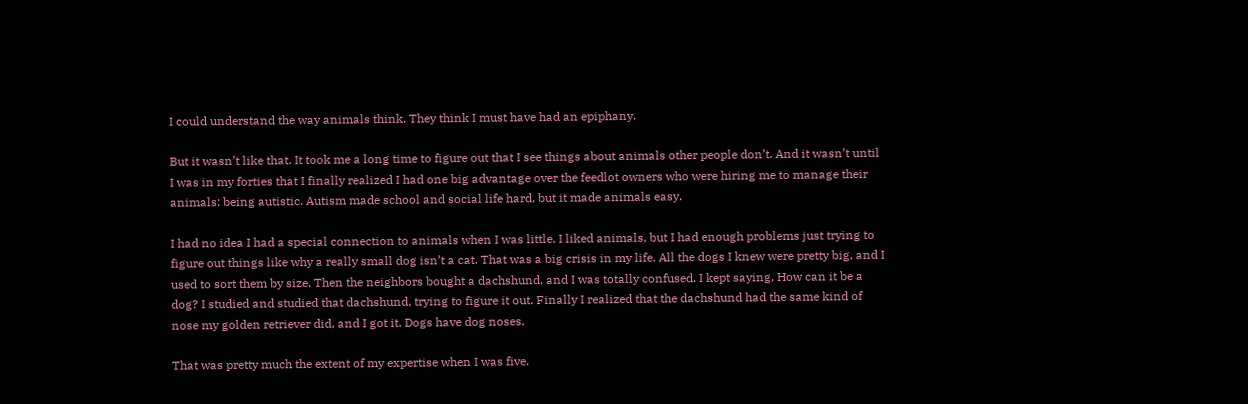I could understand the way animals think. They think I must have had an epiphany.

But it wasn’t like that. It took me a long time to figure out that I see things about animals other people don’t. And it wasn’t until I was in my forties that I finally realized I had one big advantage over the feedlot owners who were hiring me to manage their animals: being autistic. Autism made school and social life hard, but it made animals easy.

I had no idea I had a special connection to animals when I was little. I liked animals, but I had enough problems just trying to figure out things like why a really small dog isn’t a cat. That was a big crisis in my life. All the dogs I knew were pretty big, and I used to sort them by size. Then the neighbors bought a dachshund, and I was totally confused. I kept saying, How can it be a dog? I studied and studied that dachshund, trying to figure it out. Finally I realized that the dachshund had the same kind of nose my golden retriever did, and I got it. Dogs have dog noses.

That was pretty much the extent of my expertise when I was five.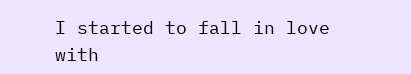I started to fall in love with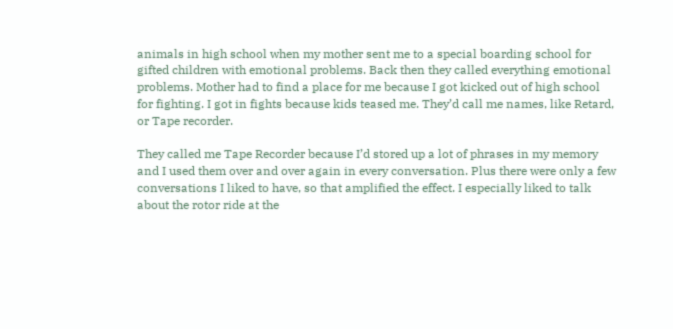animals in high school when my mother sent me to a special boarding school for gifted children with emotional problems. Back then they called everything emotional problems. Mother had to find a place for me because I got kicked out of high school for fighting. I got in fights because kids teased me. They’d call me names, like Retard, or Tape recorder.

They called me Tape Recorder because I’d stored up a lot of phrases in my memory and I used them over and over again in every conversation. Plus there were only a few conversations I liked to have, so that amplified the effect. I especially liked to talk about the rotor ride at the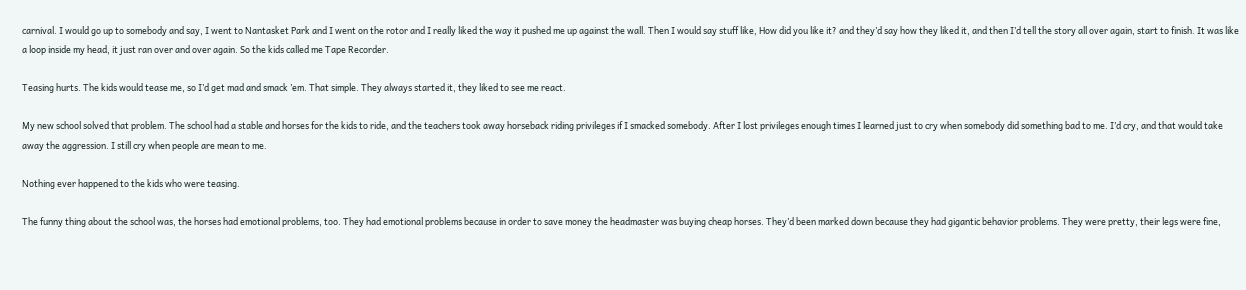carnival. I would go up to somebody and say, I went to Nantasket Park and I went on the rotor and I really liked the way it pushed me up against the wall. Then I would say stuff like, How did you like it? and they’d say how they liked it, and then I’d tell the story all over again, start to finish. It was like a loop inside my head, it just ran over and over again. So the kids called me Tape Recorder.

Teasing hurts. The kids would tease me, so I’d get mad and smack ’em. That simple. They always started it, they liked to see me react.

My new school solved that problem. The school had a stable and horses for the kids to ride, and the teachers took away horseback riding privileges if I smacked somebody. After I lost privileges enough times I learned just to cry when somebody did something bad to me. I’d cry, and that would take away the aggression. I still cry when people are mean to me.

Nothing ever happened to the kids who were teasing.

The funny thing about the school was, the horses had emotional problems, too. They had emotional problems because in order to save money the headmaster was buying cheap horses. They’d been marked down because they had gigantic behavior problems. They were pretty, their legs were fine,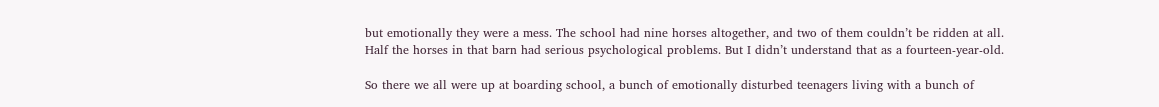but emotionally they were a mess. The school had nine horses altogether, and two of them couldn’t be ridden at all. Half the horses in that barn had serious psychological problems. But I didn’t understand that as a fourteen-year-old.

So there we all were up at boarding school, a bunch of emotionally disturbed teenagers living with a bunch of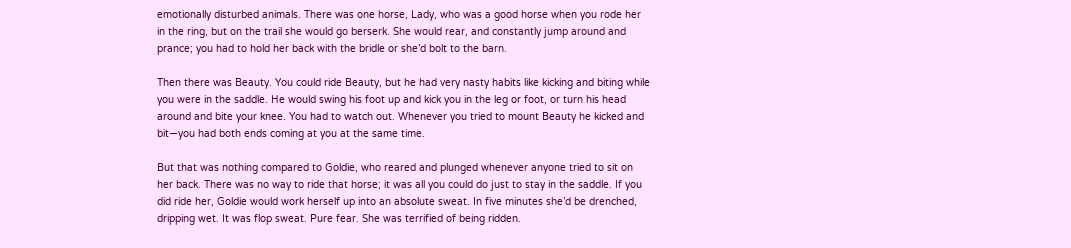emotionally disturbed animals. There was one horse, Lady, who was a good horse when you rode her in the ring, but on the trail she would go berserk. She would rear, and constantly jump around and prance; you had to hold her back with the bridle or she’d bolt to the barn.

Then there was Beauty. You could ride Beauty, but he had very nasty habits like kicking and biting while you were in the saddle. He would swing his foot up and kick you in the leg or foot, or turn his head around and bite your knee. You had to watch out. Whenever you tried to mount Beauty he kicked and bit—you had both ends coming at you at the same time.

But that was nothing compared to Goldie, who reared and plunged whenever anyone tried to sit on her back. There was no way to ride that horse; it was all you could do just to stay in the saddle. If you did ride her, Goldie would work herself up into an absolute sweat. In five minutes she’d be drenched, dripping wet. It was flop sweat. Pure fear. She was terrified of being ridden.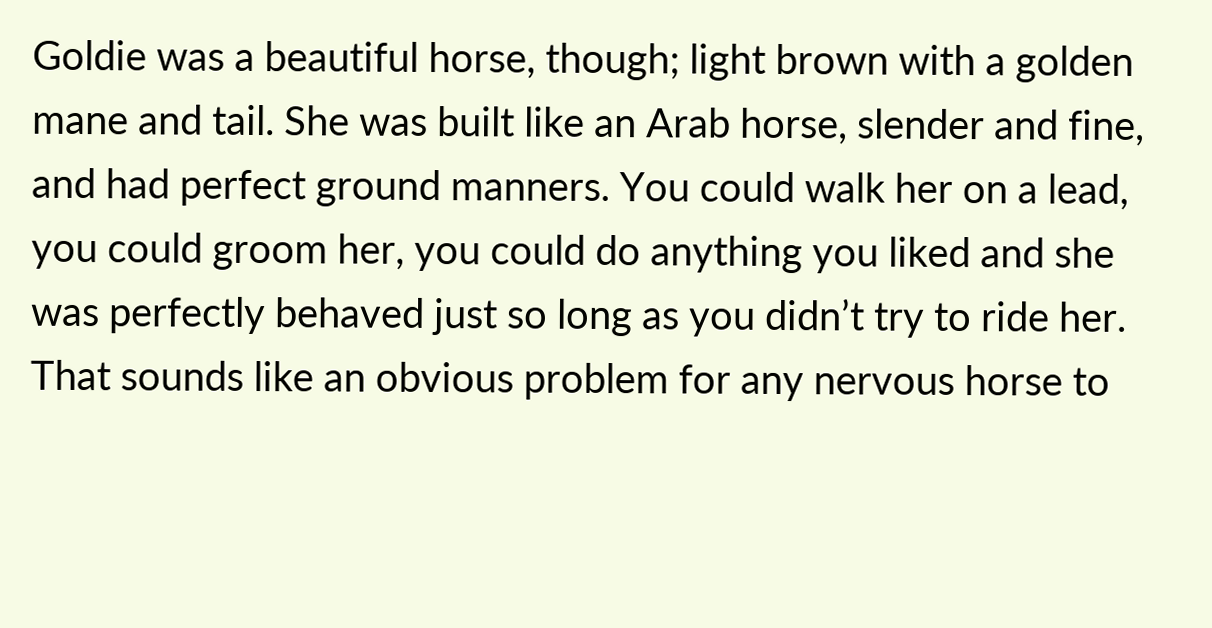Goldie was a beautiful horse, though; light brown with a golden mane and tail. She was built like an Arab horse, slender and fine, and had perfect ground manners. You could walk her on a lead, you could groom her, you could do anything you liked and she was perfectly behaved just so long as you didn’t try to ride her. That sounds like an obvious problem for any nervous horse to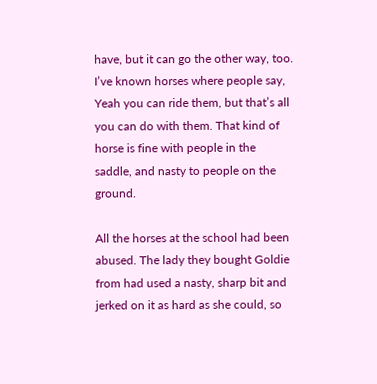have, but it can go the other way, too. I’ve known horses where people say, Yeah you can ride them, but that’s all you can do with them. That kind of horse is fine with people in the saddle, and nasty to people on the ground.

All the horses at the school had been abused. The lady they bought Goldie from had used a nasty, sharp bit and jerked on it as hard as she could, so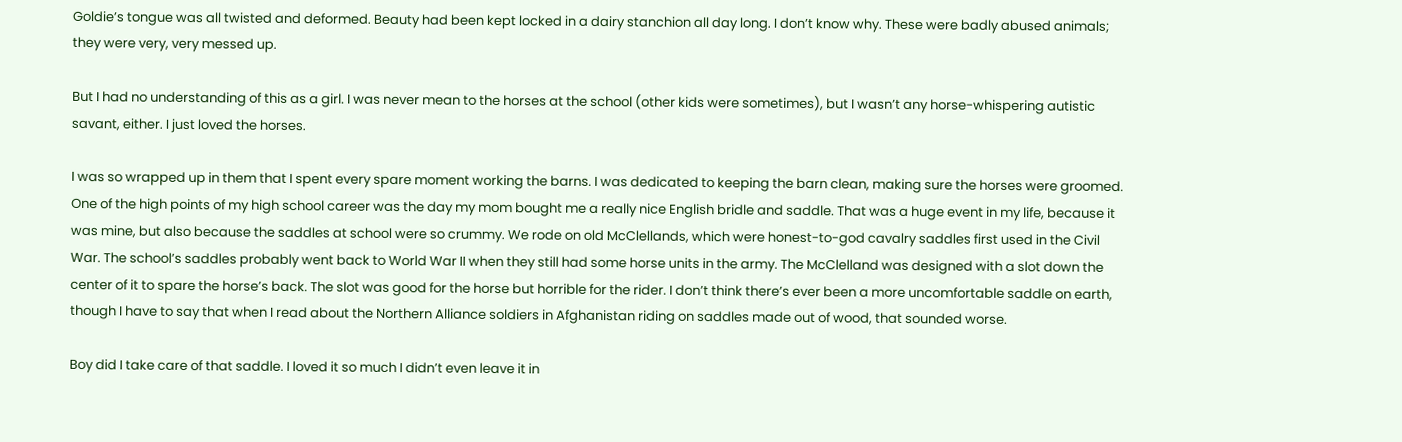Goldie’s tongue was all twisted and deformed. Beauty had been kept locked in a dairy stanchion all day long. I don’t know why. These were badly abused animals; they were very, very messed up.

But I had no understanding of this as a girl. I was never mean to the horses at the school (other kids were sometimes), but I wasn’t any horse-whispering autistic savant, either. I just loved the horses.

I was so wrapped up in them that I spent every spare moment working the barns. I was dedicated to keeping the barn clean, making sure the horses were groomed. One of the high points of my high school career was the day my mom bought me a really nice English bridle and saddle. That was a huge event in my life, because it was mine, but also because the saddles at school were so crummy. We rode on old McClellands, which were honest-to-god cavalry saddles first used in the Civil War. The school’s saddles probably went back to World War II when they still had some horse units in the army. The McClelland was designed with a slot down the center of it to spare the horse’s back. The slot was good for the horse but horrible for the rider. I don’t think there’s ever been a more uncomfortable saddle on earth, though I have to say that when I read about the Northern Alliance soldiers in Afghanistan riding on saddles made out of wood, that sounded worse.

Boy did I take care of that saddle. I loved it so much I didn’t even leave it in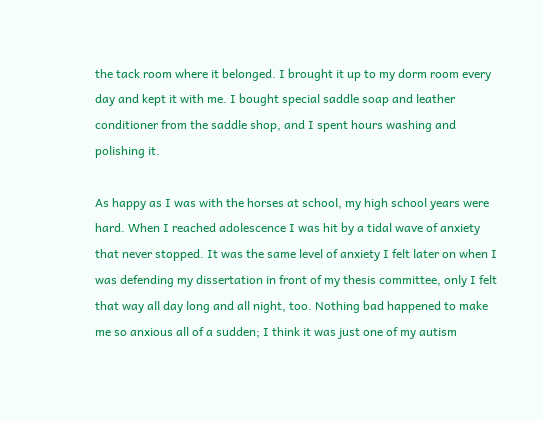the tack room where it belonged. I brought it up to my dorm room every day and kept it with me. I bought special saddle soap and leather conditioner from the saddle shop, and I spent hours washing and polishing it.

As happy as I was with the horses at school, my high school years were hard. When I reached adolescence I was hit by a tidal wave of anxiety that never stopped. It was the same level of anxiety I felt later on when I was defending my dissertation in front of my thesis committee, only I felt that way all day long and all night, too. Nothing bad happened to make me so anxious all of a sudden; I think it was just one of my autism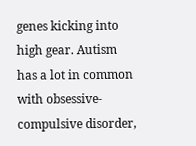genes kicking into high gear. Autism has a lot in common with obsessive-compulsive disorder,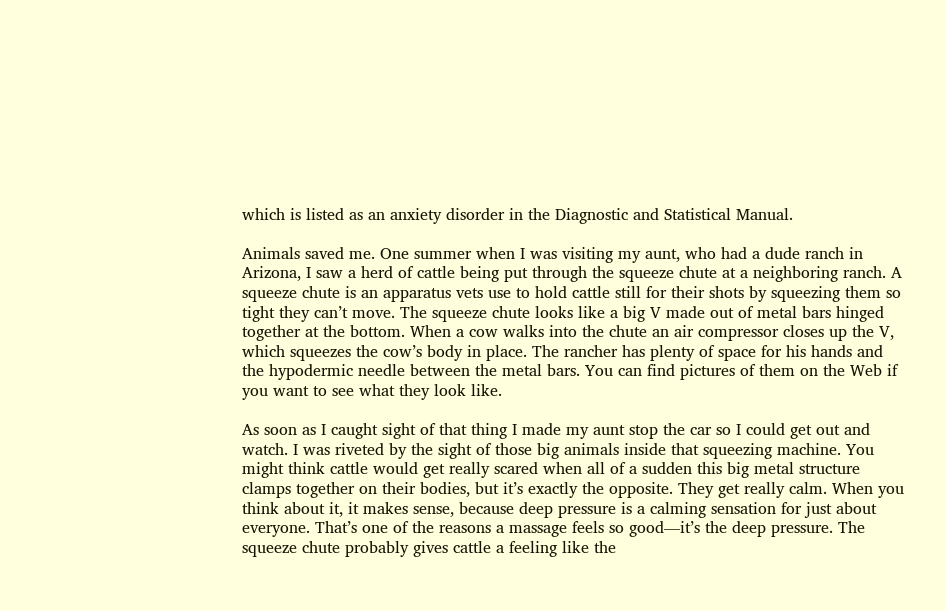which is listed as an anxiety disorder in the Diagnostic and Statistical Manual.

Animals saved me. One summer when I was visiting my aunt, who had a dude ranch in Arizona, I saw a herd of cattle being put through the squeeze chute at a neighboring ranch. A squeeze chute is an apparatus vets use to hold cattle still for their shots by squeezing them so tight they can’t move. The squeeze chute looks like a big V made out of metal bars hinged together at the bottom. When a cow walks into the chute an air compressor closes up the V, which squeezes the cow’s body in place. The rancher has plenty of space for his hands and the hypodermic needle between the metal bars. You can find pictures of them on the Web if you want to see what they look like.

As soon as I caught sight of that thing I made my aunt stop the car so I could get out and watch. I was riveted by the sight of those big animals inside that squeezing machine. You might think cattle would get really scared when all of a sudden this big metal structure clamps together on their bodies, but it’s exactly the opposite. They get really calm. When you think about it, it makes sense, because deep pressure is a calming sensation for just about everyone. That’s one of the reasons a massage feels so good—it’s the deep pressure. The squeeze chute probably gives cattle a feeling like the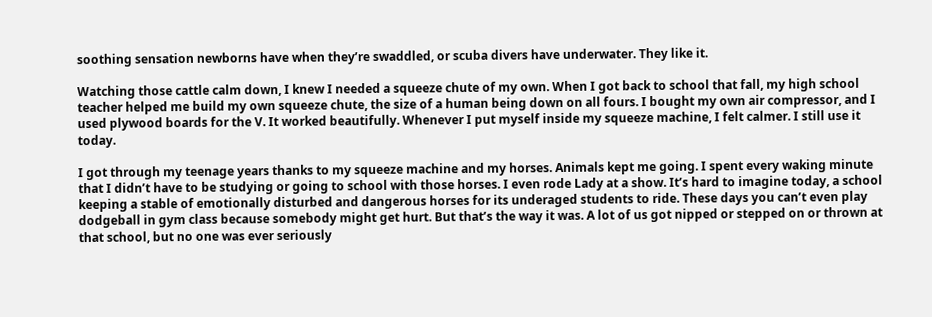soothing sensation newborns have when they’re swaddled, or scuba divers have underwater. They like it.

Watching those cattle calm down, I knew I needed a squeeze chute of my own. When I got back to school that fall, my high school teacher helped me build my own squeeze chute, the size of a human being down on all fours. I bought my own air compressor, and I used plywood boards for the V. It worked beautifully. Whenever I put myself inside my squeeze machine, I felt calmer. I still use it today.

I got through my teenage years thanks to my squeeze machine and my horses. Animals kept me going. I spent every waking minute that I didn’t have to be studying or going to school with those horses. I even rode Lady at a show. It’s hard to imagine today, a school keeping a stable of emotionally disturbed and dangerous horses for its underaged students to ride. These days you can’t even play dodgeball in gym class because somebody might get hurt. But that’s the way it was. A lot of us got nipped or stepped on or thrown at that school, but no one was ever seriously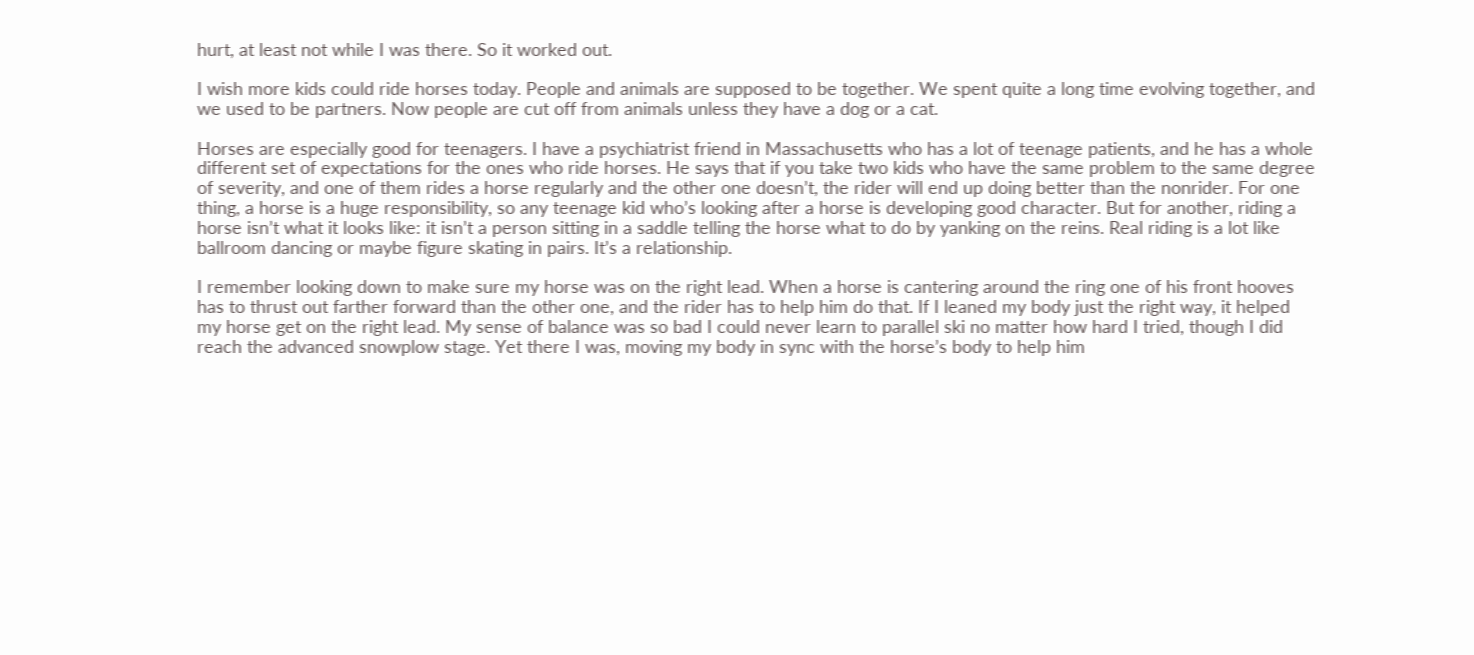hurt, at least not while I was there. So it worked out.

I wish more kids could ride horses today. People and animals are supposed to be together. We spent quite a long time evolving together, and we used to be partners. Now people are cut off from animals unless they have a dog or a cat.

Horses are especially good for teenagers. I have a psychiatrist friend in Massachusetts who has a lot of teenage patients, and he has a whole different set of expectations for the ones who ride horses. He says that if you take two kids who have the same problem to the same degree of severity, and one of them rides a horse regularly and the other one doesn’t, the rider will end up doing better than the nonrider. For one thing, a horse is a huge responsibility, so any teenage kid who’s looking after a horse is developing good character. But for another, riding a horse isn’t what it looks like: it isn’t a person sitting in a saddle telling the horse what to do by yanking on the reins. Real riding is a lot like ballroom dancing or maybe figure skating in pairs. It’s a relationship.

I remember looking down to make sure my horse was on the right lead. When a horse is cantering around the ring one of his front hooves has to thrust out farther forward than the other one, and the rider has to help him do that. If I leaned my body just the right way, it helped my horse get on the right lead. My sense of balance was so bad I could never learn to parallel ski no matter how hard I tried, though I did reach the advanced snowplow stage. Yet there I was, moving my body in sync with the horse’s body to help him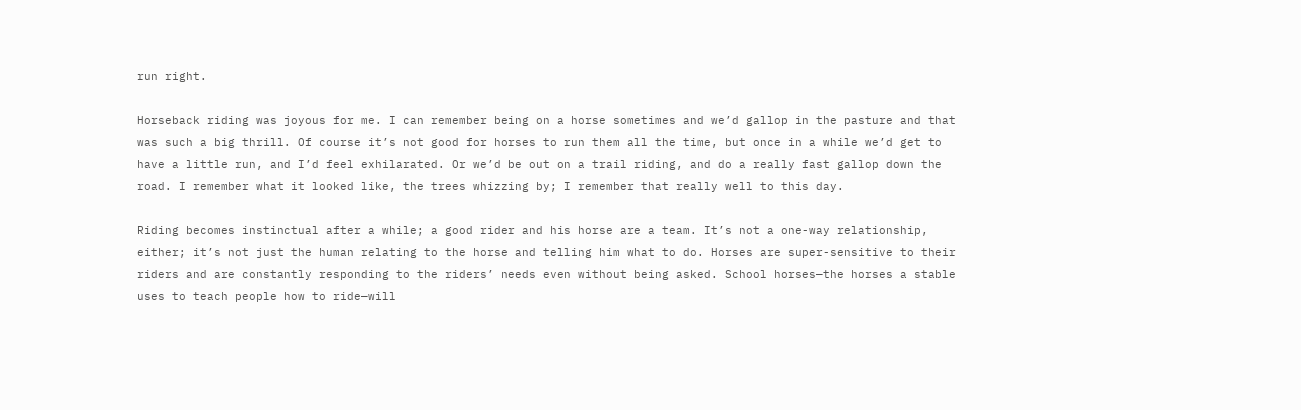run right.

Horseback riding was joyous for me. I can remember being on a horse sometimes and we’d gallop in the pasture and that was such a big thrill. Of course it’s not good for horses to run them all the time, but once in a while we’d get to have a little run, and I’d feel exhilarated. Or we’d be out on a trail riding, and do a really fast gallop down the road. I remember what it looked like, the trees whizzing by; I remember that really well to this day.

Riding becomes instinctual after a while; a good rider and his horse are a team. It’s not a one-way relationship, either; it’s not just the human relating to the horse and telling him what to do. Horses are super-sensitive to their riders and are constantly responding to the riders’ needs even without being asked. School horses—the horses a stable uses to teach people how to ride—will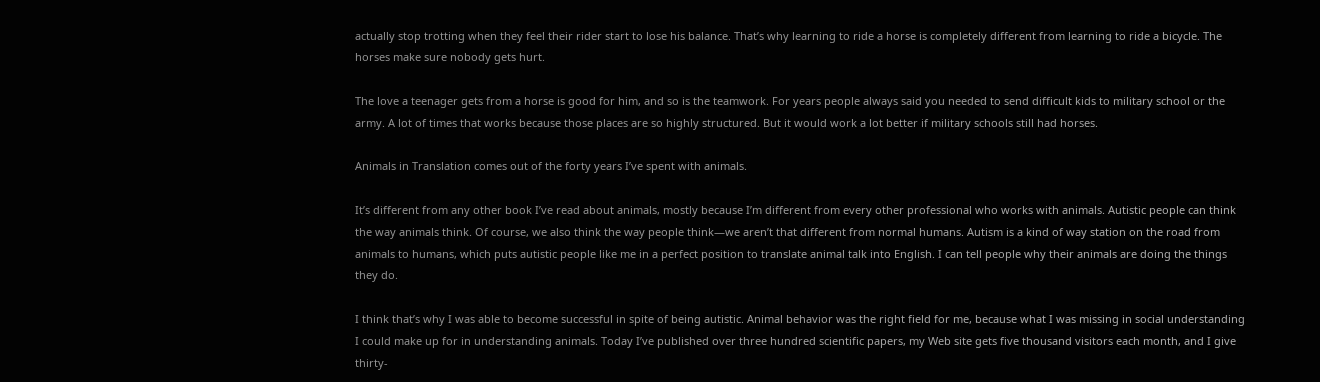actually stop trotting when they feel their rider start to lose his balance. That’s why learning to ride a horse is completely different from learning to ride a bicycle. The horses make sure nobody gets hurt.

The love a teenager gets from a horse is good for him, and so is the teamwork. For years people always said you needed to send difficult kids to military school or the army. A lot of times that works because those places are so highly structured. But it would work a lot better if military schools still had horses.

Animals in Translation comes out of the forty years I’ve spent with animals.

It’s different from any other book I’ve read about animals, mostly because I’m different from every other professional who works with animals. Autistic people can think the way animals think. Of course, we also think the way people think—we aren’t that different from normal humans. Autism is a kind of way station on the road from animals to humans, which puts autistic people like me in a perfect position to translate animal talk into English. I can tell people why their animals are doing the things they do.

I think that’s why I was able to become successful in spite of being autistic. Animal behavior was the right field for me, because what I was missing in social understanding I could make up for in understanding animals. Today I’ve published over three hundred scientific papers, my Web site gets five thousand visitors each month, and I give thirty-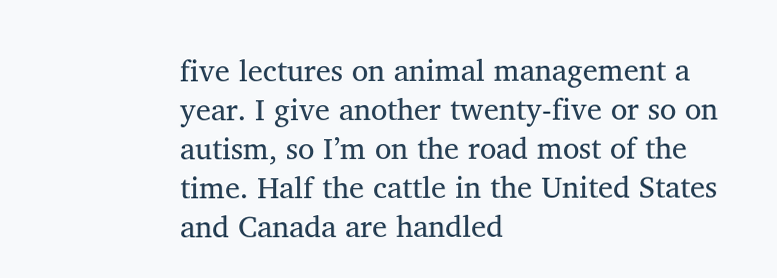five lectures on animal management a year. I give another twenty-five or so on autism, so I’m on the road most of the time. Half the cattle in the United States and Canada are handled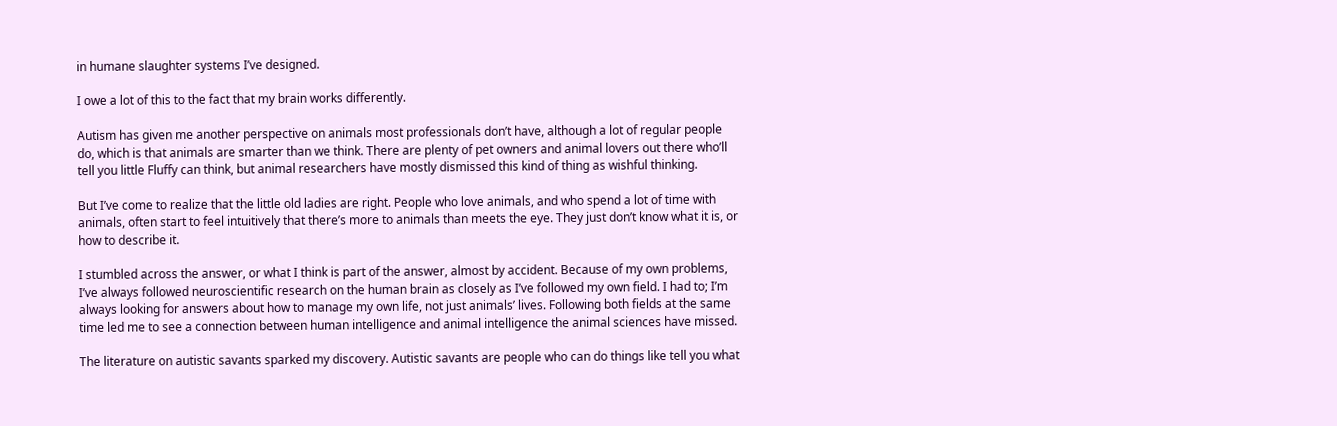in humane slaughter systems I’ve designed.

I owe a lot of this to the fact that my brain works differently.

Autism has given me another perspective on animals most professionals don’t have, although a lot of regular people do, which is that animals are smarter than we think. There are plenty of pet owners and animal lovers out there who’ll tell you little Fluffy can think, but animal researchers have mostly dismissed this kind of thing as wishful thinking.

But I’ve come to realize that the little old ladies are right. People who love animals, and who spend a lot of time with animals, often start to feel intuitively that there’s more to animals than meets the eye. They just don’t know what it is, or how to describe it.

I stumbled across the answer, or what I think is part of the answer, almost by accident. Because of my own problems, I’ve always followed neuroscientific research on the human brain as closely as I’ve followed my own field. I had to; I’m always looking for answers about how to manage my own life, not just animals’ lives. Following both fields at the same time led me to see a connection between human intelligence and animal intelligence the animal sciences have missed.

The literature on autistic savants sparked my discovery. Autistic savants are people who can do things like tell you what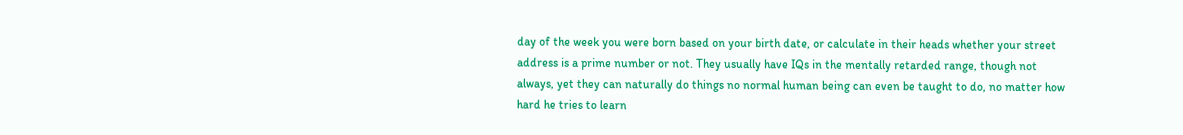day of the week you were born based on your birth date, or calculate in their heads whether your street address is a prime number or not. They usually have IQs in the mentally retarded range, though not always, yet they can naturally do things no normal human being can even be taught to do, no matter how hard he tries to learn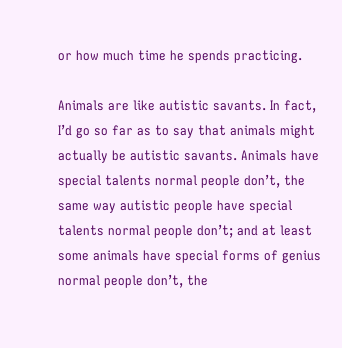or how much time he spends practicing.

Animals are like autistic savants. In fact, I’d go so far as to say that animals might actually be autistic savants. Animals have special talents normal people don’t, the same way autistic people have special talents normal people don’t; and at least some animals have special forms of genius normal people don’t, the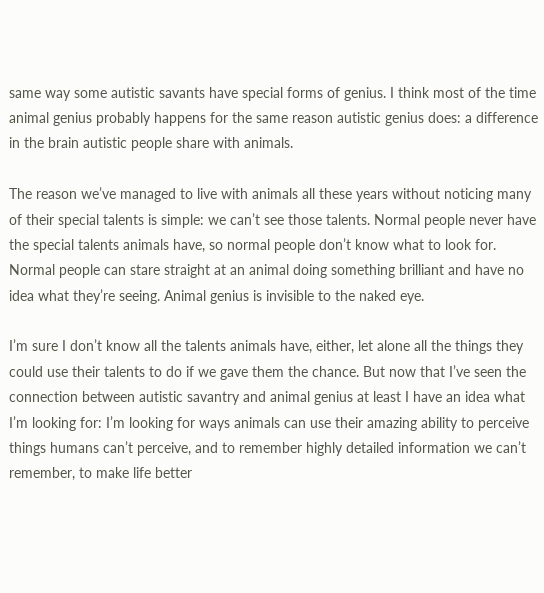same way some autistic savants have special forms of genius. I think most of the time animal genius probably happens for the same reason autistic genius does: a difference in the brain autistic people share with animals.

The reason we’ve managed to live with animals all these years without noticing many of their special talents is simple: we can’t see those talents. Normal people never have the special talents animals have, so normal people don’t know what to look for. Normal people can stare straight at an animal doing something brilliant and have no idea what they’re seeing. Animal genius is invisible to the naked eye.

I’m sure I don’t know all the talents animals have, either, let alone all the things they could use their talents to do if we gave them the chance. But now that I’ve seen the connection between autistic savantry and animal genius at least I have an idea what I’m looking for: I’m looking for ways animals can use their amazing ability to perceive things humans can’t perceive, and to remember highly detailed information we can’t remember, to make life better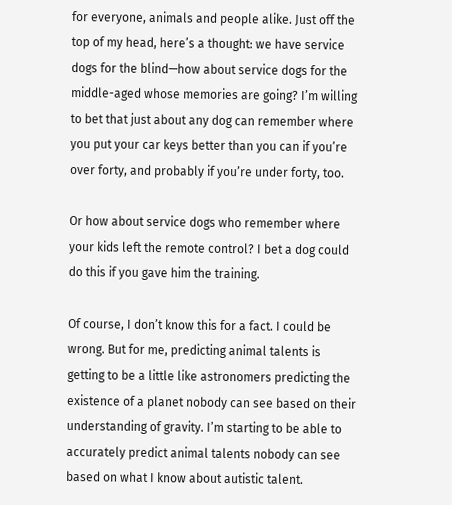for everyone, animals and people alike. Just off the top of my head, here’s a thought: we have service dogs for the blind—how about service dogs for the middle-aged whose memories are going? I’m willing to bet that just about any dog can remember where you put your car keys better than you can if you’re over forty, and probably if you’re under forty, too.

Or how about service dogs who remember where your kids left the remote control? I bet a dog could do this if you gave him the training.

Of course, I don’t know this for a fact. I could be wrong. But for me, predicting animal talents is getting to be a little like astronomers predicting the existence of a planet nobody can see based on their understanding of gravity. I’m starting to be able to accurately predict animal talents nobody can see based on what I know about autistic talent.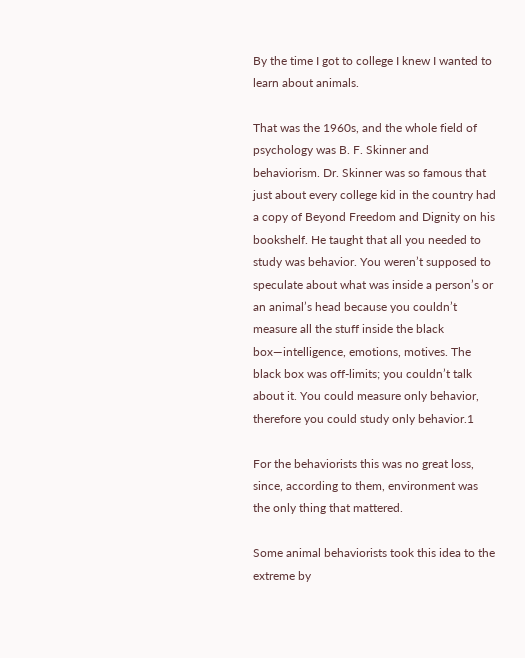By the time I got to college I knew I wanted to learn about animals.

That was the 1960s, and the whole field of psychology was B. F. Skinner and behaviorism. Dr. Skinner was so famous that just about every college kid in the country had a copy of Beyond Freedom and Dignity on his bookshelf. He taught that all you needed to study was behavior. You weren’t supposed to speculate about what was inside a person’s or an animal’s head because you couldn’t measure all the stuff inside the black box—intelligence, emotions, motives. The black box was off-limits; you couldn’t talk about it. You could measure only behavior, therefore you could study only behavior.1

For the behaviorists this was no great loss, since, according to them, environment was the only thing that mattered.

Some animal behaviorists took this idea to the extreme by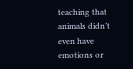teaching that animals didn’t even have emotions or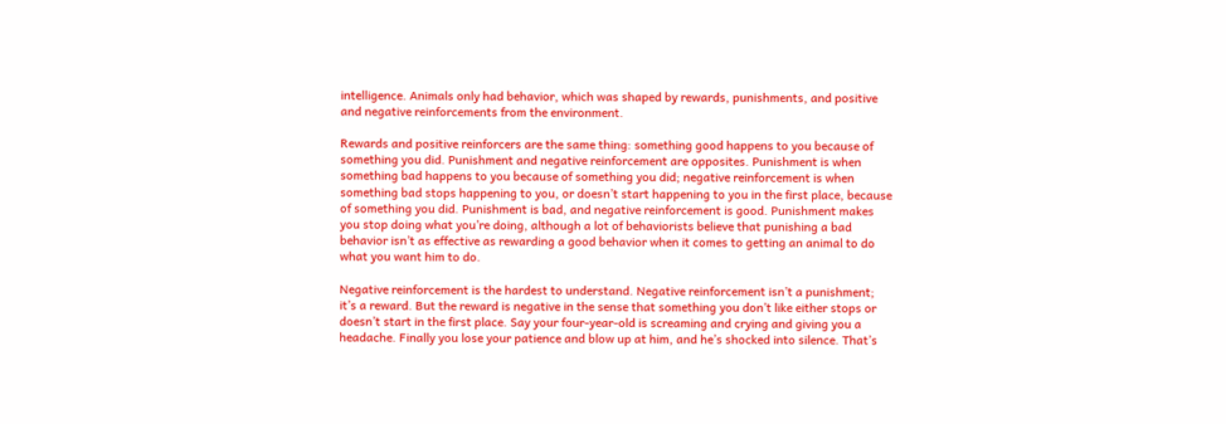intelligence. Animals only had behavior, which was shaped by rewards, punishments, and positive and negative reinforcements from the environment.

Rewards and positive reinforcers are the same thing: something good happens to you because of something you did. Punishment and negative reinforcement are opposites. Punishment is when something bad happens to you because of something you did; negative reinforcement is when something bad stops happening to you, or doesn’t start happening to you in the first place, because of something you did. Punishment is bad, and negative reinforcement is good. Punishment makes you stop doing what you’re doing, although a lot of behaviorists believe that punishing a bad behavior isn’t as effective as rewarding a good behavior when it comes to getting an animal to do what you want him to do.

Negative reinforcement is the hardest to understand. Negative reinforcement isn’t a punishment; it’s a reward. But the reward is negative in the sense that something you don’t like either stops or doesn’t start in the first place. Say your four-year-old is screaming and crying and giving you a headache. Finally you lose your patience and blow up at him, and he’s shocked into silence. That’s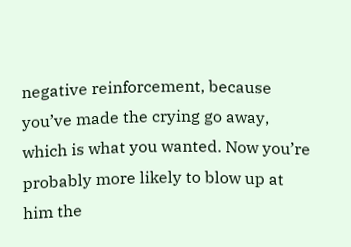negative reinforcement, because you’ve made the crying go away, which is what you wanted. Now you’re probably more likely to blow up at him the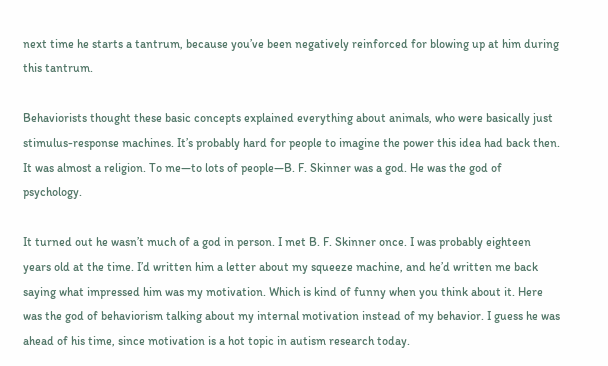next time he starts a tantrum, because you’ve been negatively reinforced for blowing up at him during this tantrum.

Behaviorists thought these basic concepts explained everything about animals, who were basically just stimulus-response machines. It’s probably hard for people to imagine the power this idea had back then. It was almost a religion. To me—to lots of people—B. F. Skinner was a god. He was the god of psychology.

It turned out he wasn’t much of a god in person. I met B. F. Skinner once. I was probably eighteen years old at the time. I’d written him a letter about my squeeze machine, and he’d written me back saying what impressed him was my motivation. Which is kind of funny when you think about it. Here was the god of behaviorism talking about my internal motivation instead of my behavior. I guess he was ahead of his time, since motivation is a hot topic in autism research today.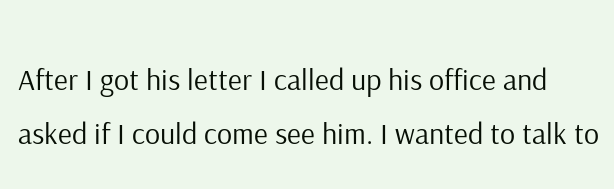After I got his letter I called up his office and asked if I could come see him. I wanted to talk to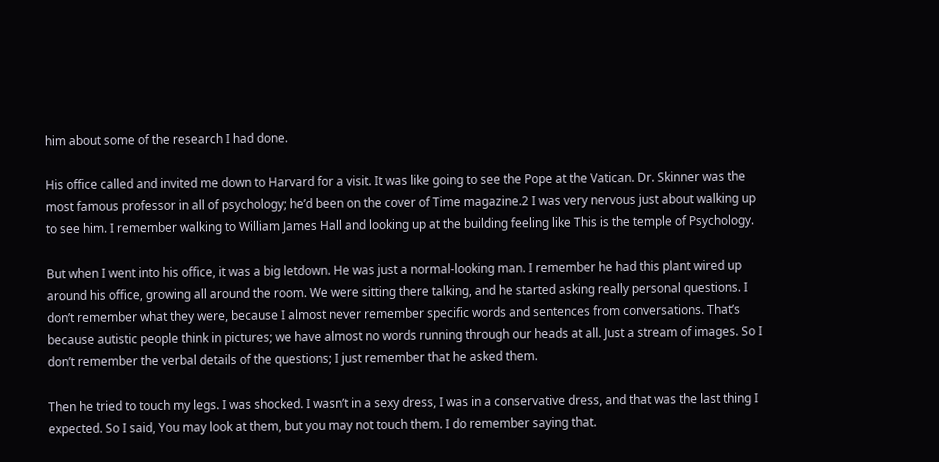him about some of the research I had done.

His office called and invited me down to Harvard for a visit. It was like going to see the Pope at the Vatican. Dr. Skinner was the most famous professor in all of psychology; he’d been on the cover of Time magazine.2 I was very nervous just about walking up to see him. I remember walking to William James Hall and looking up at the building feeling like This is the temple of Psychology.

But when I went into his office, it was a big letdown. He was just a normal-looking man. I remember he had this plant wired up around his office, growing all around the room. We were sitting there talking, and he started asking really personal questions. I don’t remember what they were, because I almost never remember specific words and sentences from conversations. That’s because autistic people think in pictures; we have almost no words running through our heads at all. Just a stream of images. So I don’t remember the verbal details of the questions; I just remember that he asked them.

Then he tried to touch my legs. I was shocked. I wasn’t in a sexy dress, I was in a conservative dress, and that was the last thing I expected. So I said, You may look at them, but you may not touch them. I do remember saying that.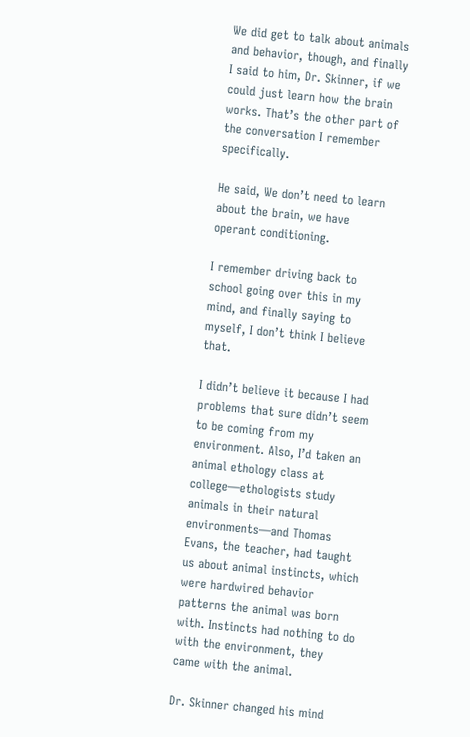We did get to talk about animals and behavior, though, and finally I said to him, Dr. Skinner, if we could just learn how the brain works. That’s the other part of the conversation I remember specifically.

He said, We don’t need to learn about the brain, we have operant conditioning.

I remember driving back to school going over this in my mind, and finally saying to myself, I don’t think I believe that.

I didn’t believe it because I had problems that sure didn’t seem to be coming from my environment. Also, I’d taken an animal ethology class at college—ethologists study animals in their natural environments—and Thomas Evans, the teacher, had taught us about animal instincts, which were hardwired behavior patterns the animal was born with. Instincts had nothing to do with the environment, they came with the animal.

Dr. Skinner changed his mind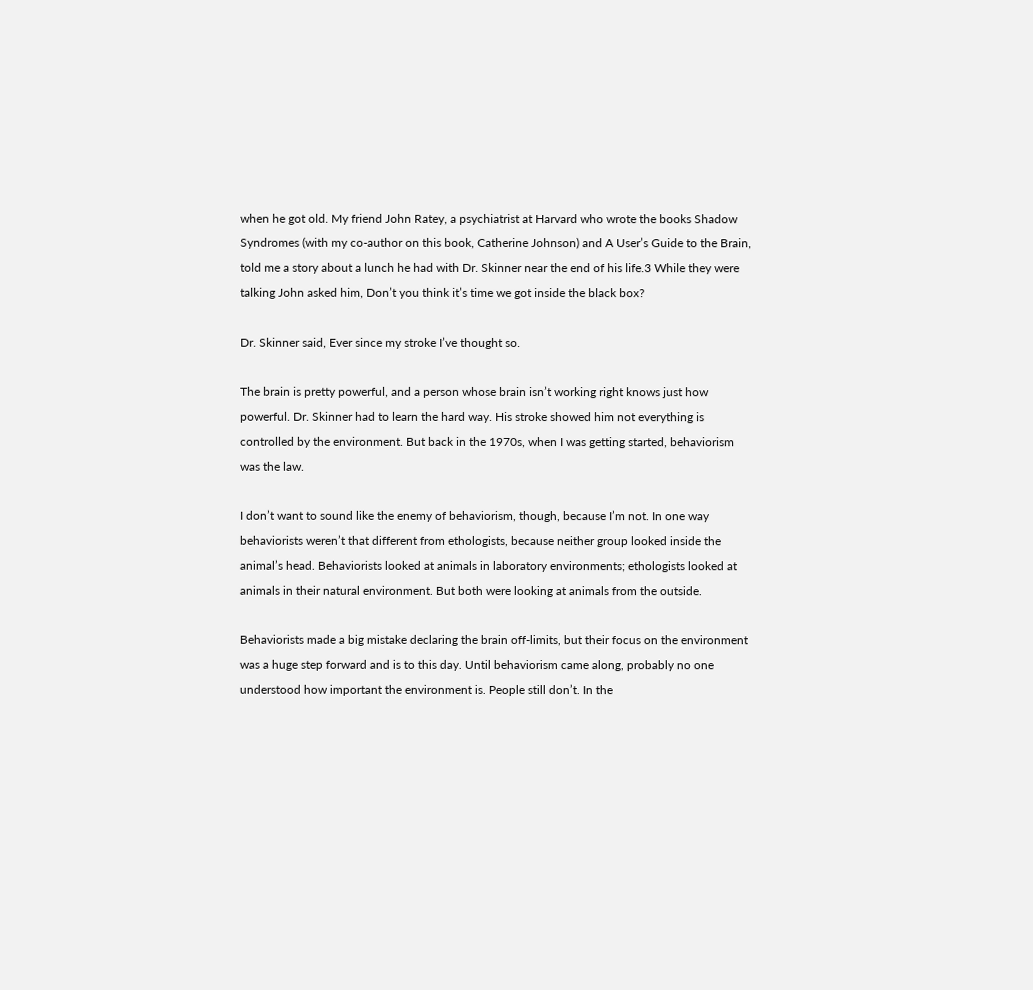when he got old. My friend John Ratey, a psychiatrist at Harvard who wrote the books Shadow Syndromes (with my co-author on this book, Catherine Johnson) and A User’s Guide to the Brain, told me a story about a lunch he had with Dr. Skinner near the end of his life.3 While they were talking John asked him, Don’t you think it’s time we got inside the black box?

Dr. Skinner said, Ever since my stroke I’ve thought so.

The brain is pretty powerful, and a person whose brain isn’t working right knows just how powerful. Dr. Skinner had to learn the hard way. His stroke showed him not everything is controlled by the environment. But back in the 1970s, when I was getting started, behaviorism was the law.

I don’t want to sound like the enemy of behaviorism, though, because I’m not. In one way behaviorists weren’t that different from ethologists, because neither group looked inside the animal’s head. Behaviorists looked at animals in laboratory environments; ethologists looked at animals in their natural environment. But both were looking at animals from the outside.

Behaviorists made a big mistake declaring the brain off-limits, but their focus on the environment was a huge step forward and is to this day. Until behaviorism came along, probably no one understood how important the environment is. People still don’t. In the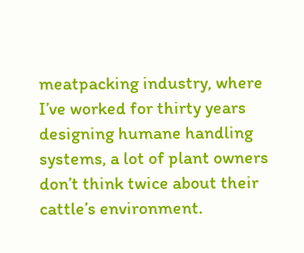meatpacking industry, where I’ve worked for thirty years designing humane handling systems, a lot of plant owners don’t think twice about their cattle’s environment.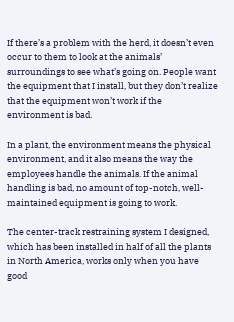If there’s a problem with the herd, it doesn’t even occur to them to look at the animals’ surroundings to see what’s going on. People want the equipment that I install, but they don’t realize that the equipment won’t work if the environment is bad.

In a plant, the environment means the physical environment, and it also means the way the employees handle the animals. If the animal handling is bad, no amount of top-notch, well-maintained equipment is going to work.

The center-track restraining system I designed, which has been installed in half of all the plants in North America, works only when you have good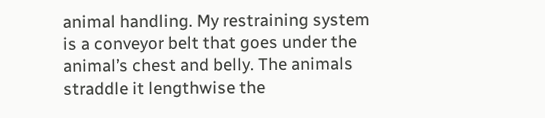animal handling. My restraining system is a conveyor belt that goes under the animal’s chest and belly. The animals straddle it lengthwise the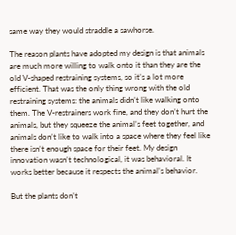same way they would straddle a sawhorse.

The reason plants have adopted my design is that animals are much more willing to walk onto it than they are the old V-shaped restraining systems, so it’s a lot more efficient. That was the only thing wrong with the old restraining systems: the animals didn’t like walking onto them. The V-restrainers work fine, and they don’t hurt the animals, but they squeeze the animal’s feet together, and animals don’t like to walk into a space where they feel like there isn’t enough space for their feet. My design innovation wasn’t technological, it was behavioral. It works better because it respects the animal’s behavior.

But the plants don’t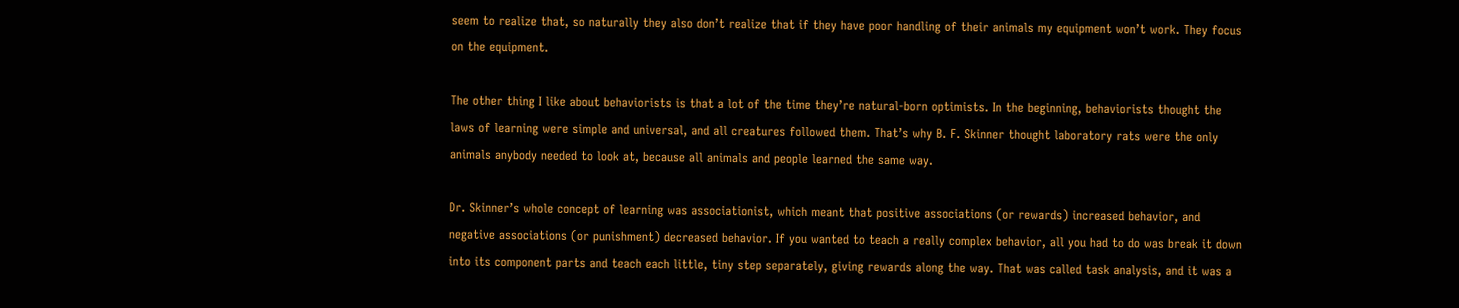seem to realize that, so naturally they also don’t realize that if they have poor handling of their animals my equipment won’t work. They focus on the equipment.

The other thing I like about behaviorists is that a lot of the time they’re natural-born optimists. In the beginning, behaviorists thought the laws of learning were simple and universal, and all creatures followed them. That’s why B. F. Skinner thought laboratory rats were the only animals anybody needed to look at, because all animals and people learned the same way.

Dr. Skinner’s whole concept of learning was associationist, which meant that positive associations (or rewards) increased behavior, and negative associations (or punishment) decreased behavior. If you wanted to teach a really complex behavior, all you had to do was break it down into its component parts and teach each little, tiny step separately, giving rewards along the way. That was called task analysis, and it was a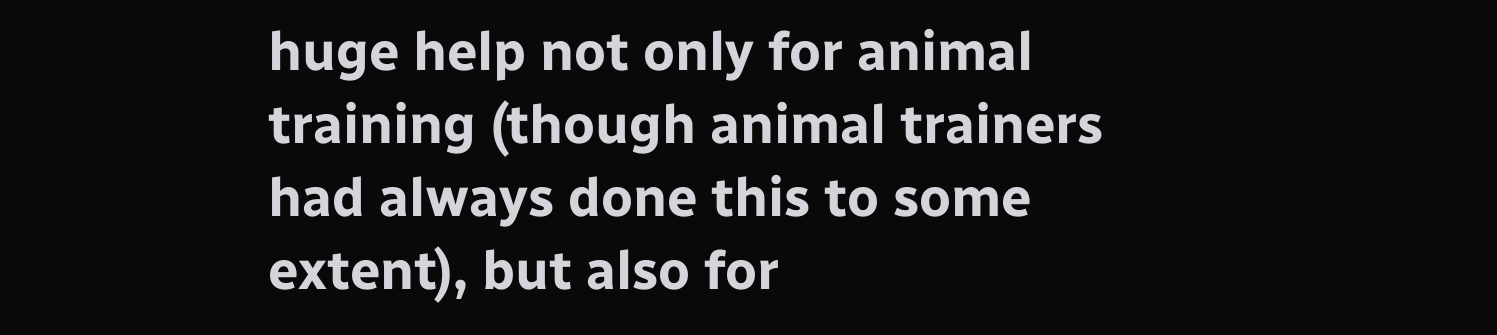huge help not only for animal training (though animal trainers had always done this to some extent), but also for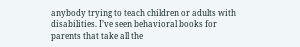anybody trying to teach children or adults with disabilities. I’ve seen behavioral books for parents that take all the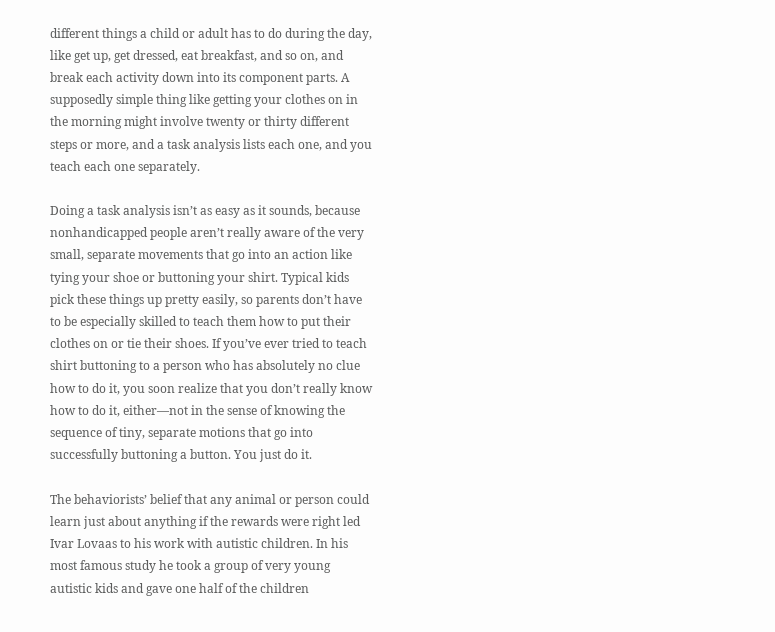different things a child or adult has to do during the day, like get up, get dressed, eat breakfast, and so on, and break each activity down into its component parts. A supposedly simple thing like getting your clothes on in the morning might involve twenty or thirty different steps or more, and a task analysis lists each one, and you teach each one separately.

Doing a task analysis isn’t as easy as it sounds, because nonhandicapped people aren’t really aware of the very small, separate movements that go into an action like tying your shoe or buttoning your shirt. Typical kids pick these things up pretty easily, so parents don’t have to be especially skilled to teach them how to put their clothes on or tie their shoes. If you’ve ever tried to teach shirt buttoning to a person who has absolutely no clue how to do it, you soon realize that you don’t really know how to do it, either—not in the sense of knowing the sequence of tiny, separate motions that go into successfully buttoning a button. You just do it.

The behaviorists’ belief that any animal or person could learn just about anything if the rewards were right led Ivar Lovaas to his work with autistic children. In his most famous study he took a group of very young autistic kids and gave one half of the children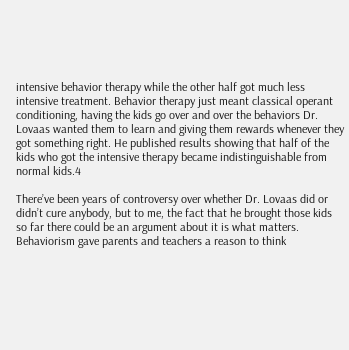intensive behavior therapy while the other half got much less intensive treatment. Behavior therapy just meant classical operant conditioning, having the kids go over and over the behaviors Dr. Lovaas wanted them to learn and giving them rewards whenever they got something right. He published results showing that half of the kids who got the intensive therapy became indistinguishable from normal kids.4

There’ve been years of controversy over whether Dr. Lovaas did or didn’t cure anybody, but to me, the fact that he brought those kids so far there could be an argument about it is what matters. Behaviorism gave parents and teachers a reason to think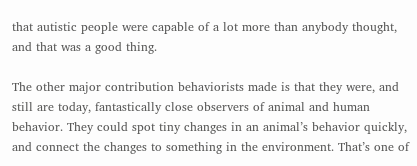that autistic people were capable of a lot more than anybody thought, and that was a good thing.

The other major contribution behaviorists made is that they were, and still are today, fantastically close observers of animal and human behavior. They could spot tiny changes in an animal’s behavior quickly, and connect the changes to something in the environment. That’s one of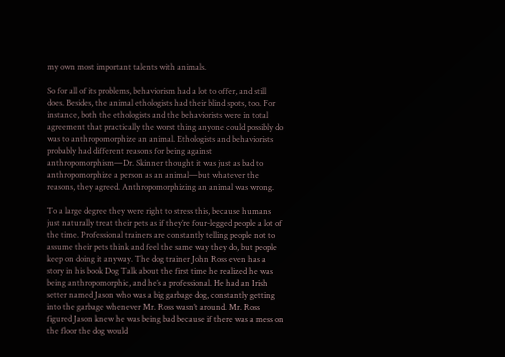my own most important talents with animals.

So for all of its problems, behaviorism had a lot to offer, and still does. Besides, the animal ethologists had their blind spots, too. For instance, both the ethologists and the behaviorists were in total agreement that practically the worst thing anyone could possibly do was to anthropomorphize an animal. Ethologists and behaviorists probably had different reasons for being against anthropomorphism—Dr. Skinner thought it was just as bad to anthropomorphize a person as an animal—but whatever the reasons, they agreed. Anthropomorphizing an animal was wrong.

To a large degree they were right to stress this, because humans just naturally treat their pets as if they’re four-legged people a lot of the time. Professional trainers are constantly telling people not to assume their pets think and feel the same way they do, but people keep on doing it anyway. The dog trainer John Ross even has a story in his book Dog Talk about the first time he realized he was being anthropomorphic, and he’s a professional. He had an Irish setter named Jason who was a big garbage dog, constantly getting into the garbage whenever Mr. Ross wasn’t around. Mr. Ross figured Jason knew he was being bad because if there was a mess on the floor the dog would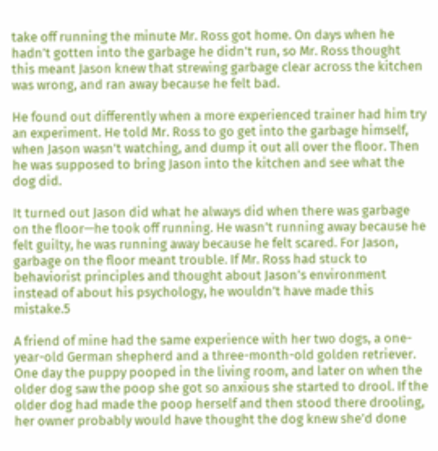take off running the minute Mr. Ross got home. On days when he hadn’t gotten into the garbage he didn’t run, so Mr. Ross thought this meant Jason knew that strewing garbage clear across the kitchen was wrong, and ran away because he felt bad.

He found out differently when a more experienced trainer had him try an experiment. He told Mr. Ross to go get into the garbage himself, when Jason wasn’t watching, and dump it out all over the floor. Then he was supposed to bring Jason into the kitchen and see what the dog did.

It turned out Jason did what he always did when there was garbage on the floor—he took off running. He wasn’t running away because he felt guilty, he was running away because he felt scared. For Jason, garbage on the floor meant trouble. If Mr. Ross had stuck to behaviorist principles and thought about Jason’s environment instead of about his psychology, he wouldn’t have made this mistake.5

A friend of mine had the same experience with her two dogs, a one-year-old German shepherd and a three-month-old golden retriever. One day the puppy pooped in the living room, and later on when the older dog saw the poop she got so anxious she started to drool. If the older dog had made the poop herself and then stood there drooling, her owner probably would have thought the dog knew she’d done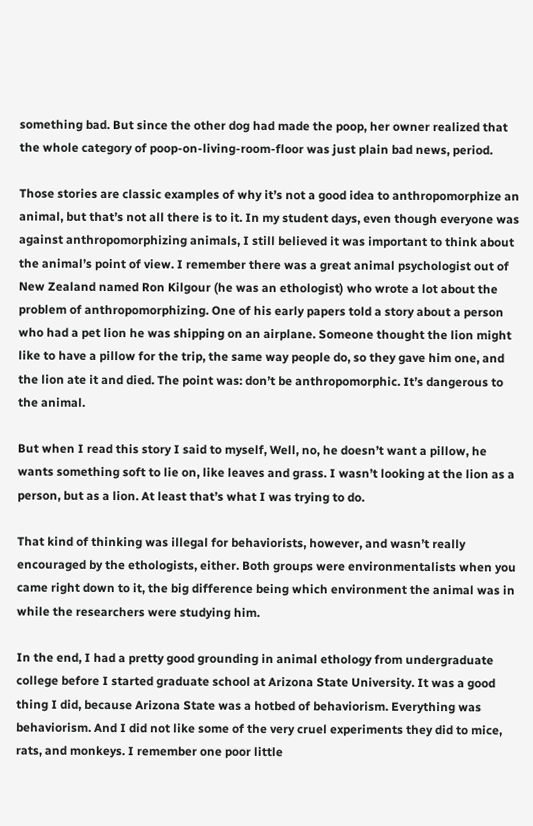something bad. But since the other dog had made the poop, her owner realized that the whole category of poop-on-living-room-floor was just plain bad news, period.

Those stories are classic examples of why it’s not a good idea to anthropomorphize an animal, but that’s not all there is to it. In my student days, even though everyone was against anthropomorphizing animals, I still believed it was important to think about the animal’s point of view. I remember there was a great animal psychologist out of New Zealand named Ron Kilgour (he was an ethologist) who wrote a lot about the problem of anthropomorphizing. One of his early papers told a story about a person who had a pet lion he was shipping on an airplane. Someone thought the lion might like to have a pillow for the trip, the same way people do, so they gave him one, and the lion ate it and died. The point was: don’t be anthropomorphic. It’s dangerous to the animal.

But when I read this story I said to myself, Well, no, he doesn’t want a pillow, he wants something soft to lie on, like leaves and grass. I wasn’t looking at the lion as a person, but as a lion. At least that’s what I was trying to do.

That kind of thinking was illegal for behaviorists, however, and wasn’t really encouraged by the ethologists, either. Both groups were environmentalists when you came right down to it, the big difference being which environment the animal was in while the researchers were studying him.

In the end, I had a pretty good grounding in animal ethology from undergraduate college before I started graduate school at Arizona State University. It was a good thing I did, because Arizona State was a hotbed of behaviorism. Everything was behaviorism. And I did not like some of the very cruel experiments they did to mice, rats, and monkeys. I remember one poor little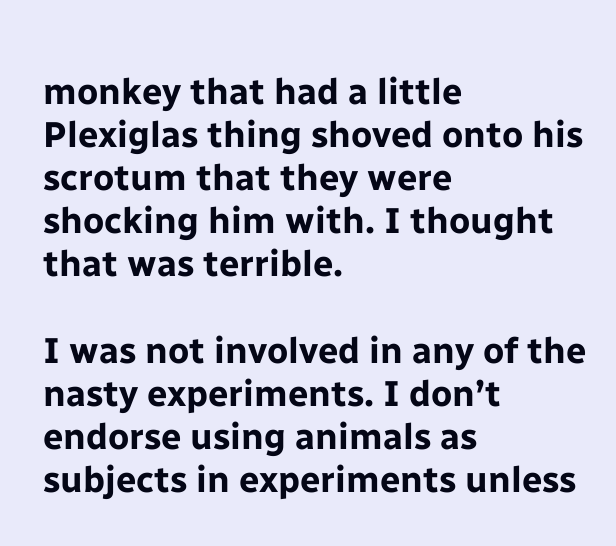monkey that had a little Plexiglas thing shoved onto his scrotum that they were shocking him with. I thought that was terrible.

I was not involved in any of the nasty experiments. I don’t endorse using animals as subjects in experiments unless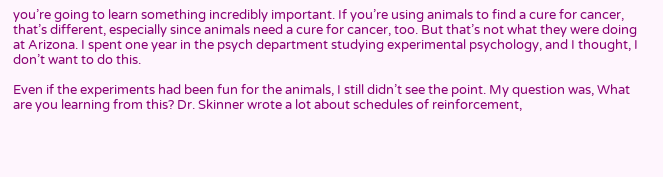you’re going to learn something incredibly important. If you’re using animals to find a cure for cancer, that’s different, especially since animals need a cure for cancer, too. But that’s not what they were doing at Arizona. I spent one year in the psych department studying experimental psychology, and I thought, I don’t want to do this.

Even if the experiments had been fun for the animals, I still didn’t see the point. My question was, What are you learning from this? Dr. Skinner wrote a lot about schedules of reinforcement,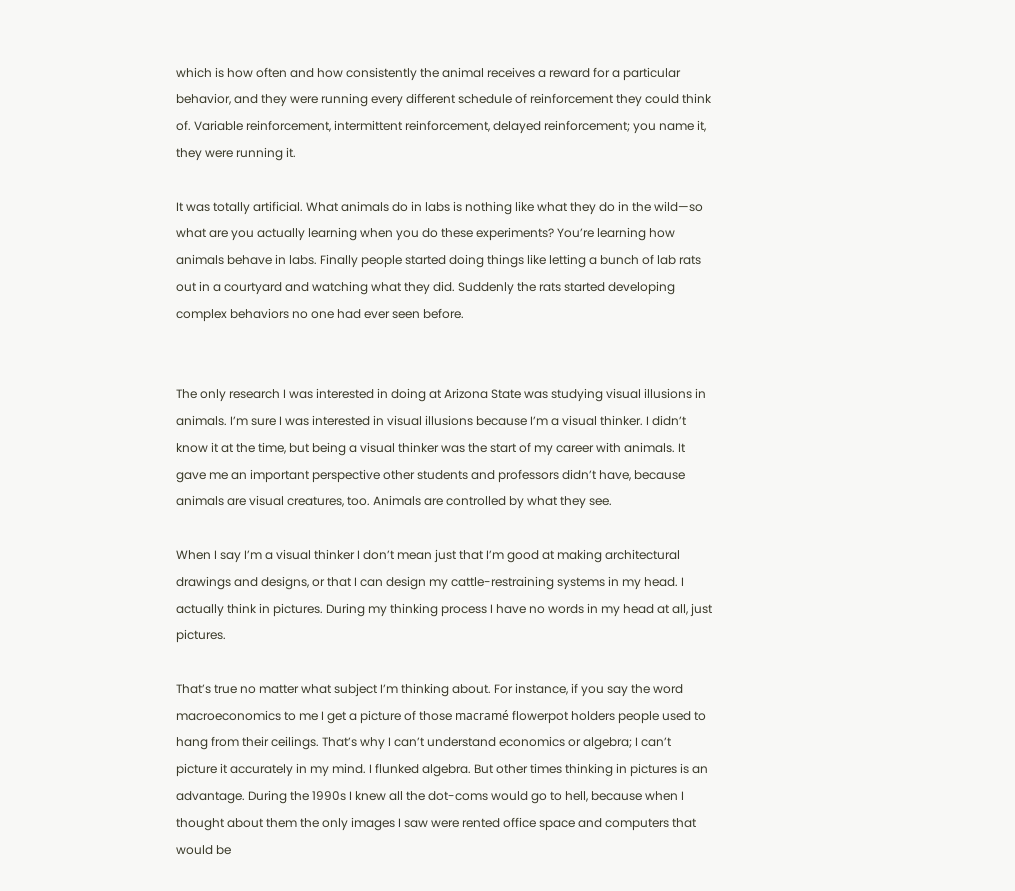which is how often and how consistently the animal receives a reward for a particular behavior, and they were running every different schedule of reinforcement they could think of. Variable reinforcement, intermittent reinforcement, delayed reinforcement; you name it, they were running it.

It was totally artificial. What animals do in labs is nothing like what they do in the wild—so what are you actually learning when you do these experiments? You’re learning how animals behave in labs. Finally people started doing things like letting a bunch of lab rats out in a courtyard and watching what they did. Suddenly the rats started developing complex behaviors no one had ever seen before.


The only research I was interested in doing at Arizona State was studying visual illusions in animals. I’m sure I was interested in visual illusions because I’m a visual thinker. I didn’t know it at the time, but being a visual thinker was the start of my career with animals. It gave me an important perspective other students and professors didn’t have, because animals are visual creatures, too. Animals are controlled by what they see.

When I say I’m a visual thinker I don’t mean just that I’m good at making architectural drawings and designs, or that I can design my cattle-restraining systems in my head. I actually think in pictures. During my thinking process I have no words in my head at all, just pictures.

That’s true no matter what subject I’m thinking about. For instance, if you say the word macroeconomics to me I get a picture of those macramé flowerpot holders people used to hang from their ceilings. That’s why I can’t understand economics or algebra; I can’t picture it accurately in my mind. I flunked algebra. But other times thinking in pictures is an advantage. During the 1990s I knew all the dot-coms would go to hell, because when I thought about them the only images I saw were rented office space and computers that would be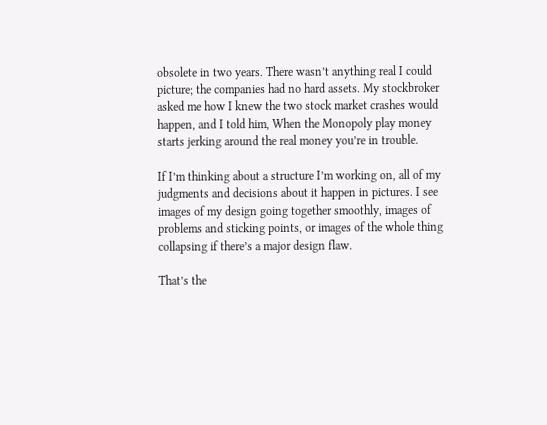obsolete in two years. There wasn’t anything real I could picture; the companies had no hard assets. My stockbroker asked me how I knew the two stock market crashes would happen, and I told him, When the Monopoly play money starts jerking around the real money you’re in trouble.

If I’m thinking about a structure I’m working on, all of my judgments and decisions about it happen in pictures. I see images of my design going together smoothly, images of problems and sticking points, or images of the whole thing collapsing if there’s a major design flaw.

That’s the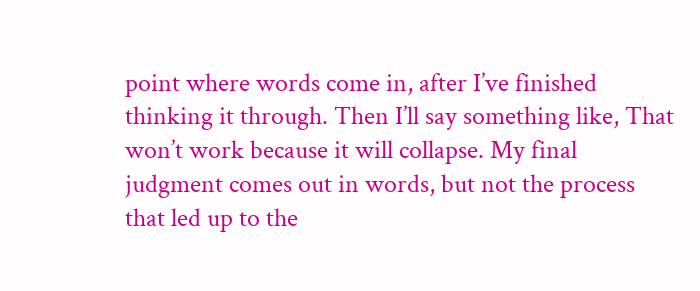point where words come in, after I’ve finished thinking it through. Then I’ll say something like, That won’t work because it will collapse. My final judgment comes out in words, but not the process that led up to the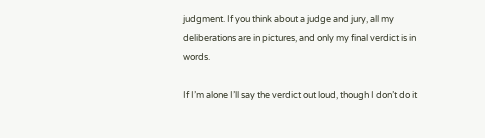judgment. If you think about a judge and jury, all my deliberations are in pictures, and only my final verdict is in words.

If I’m alone I’ll say the verdict out loud, though I don’t do it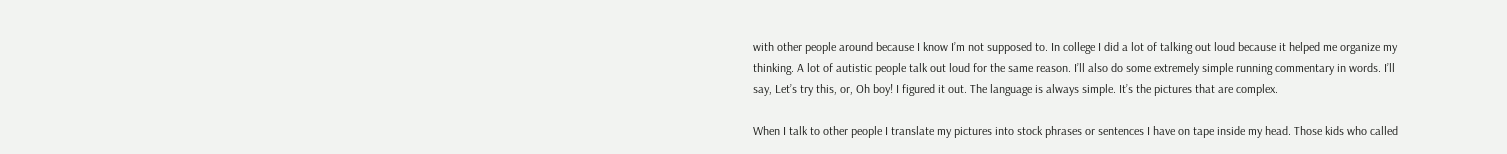with other people around because I know I’m not supposed to. In college I did a lot of talking out loud because it helped me organize my thinking. A lot of autistic people talk out loud for the same reason. I’ll also do some extremely simple running commentary in words. I’ll say, Let’s try this, or, Oh boy! I figured it out. The language is always simple. It’s the pictures that are complex.

When I talk to other people I translate my pictures into stock phrases or sentences I have on tape inside my head. Those kids who called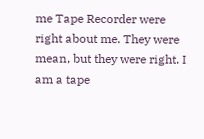me Tape Recorder were right about me. They were mean, but they were right. I am a tape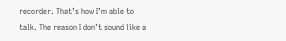recorder. That’s how I’m able to talk. The reason I don’t sound like a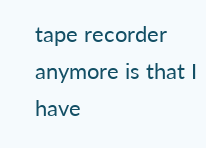tape recorder anymore is that I have